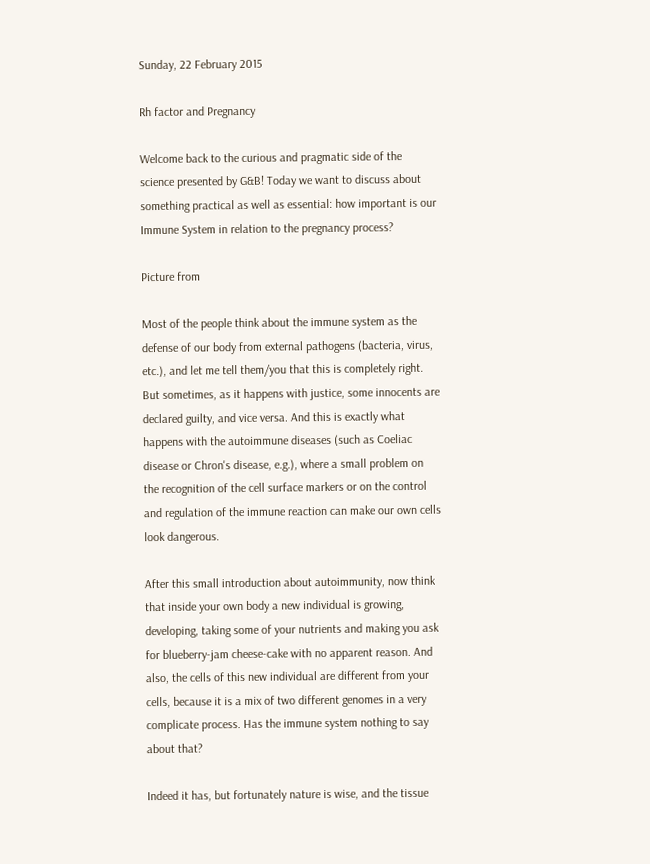Sunday, 22 February 2015

Rh factor and Pregnancy

Welcome back to the curious and pragmatic side of the science presented by G&B! Today we want to discuss about something practical as well as essential: how important is our Immune System in relation to the pregnancy process?

Picture from

Most of the people think about the immune system as the defense of our body from external pathogens (bacteria, virus, etc.), and let me tell them/you that this is completely right. But sometimes, as it happens with justice, some innocents are declared guilty, and vice versa. And this is exactly what happens with the autoimmune diseases (such as Coeliac disease or Chron's disease, e.g.), where a small problem on the recognition of the cell surface markers or on the control and regulation of the immune reaction can make our own cells look dangerous.

After this small introduction about autoimmunity, now think that inside your own body a new individual is growing, developing, taking some of your nutrients and making you ask for blueberry-jam cheese-cake with no apparent reason. And also, the cells of this new individual are different from your cells, because it is a mix of two different genomes in a very complicate process. Has the immune system nothing to say about that?

Indeed it has, but fortunately nature is wise, and the tissue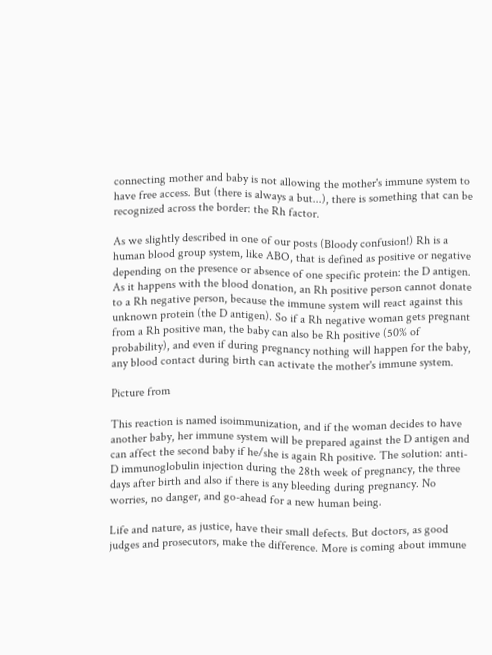connecting mother and baby is not allowing the mother's immune system to have free access. But (there is always a but...), there is something that can be recognized across the border: the Rh factor.

As we slightly described in one of our posts (Bloody confusion!) Rh is a human blood group system, like ABO, that is defined as positive or negative depending on the presence or absence of one specific protein: the D antigen. As it happens with the blood donation, an Rh positive person cannot donate to a Rh negative person, because the immune system will react against this unknown protein (the D antigen). So if a Rh negative woman gets pregnant from a Rh positive man, the baby can also be Rh positive (50% of probability), and even if during pregnancy nothing will happen for the baby, any blood contact during birth can activate the mother's immune system.

Picture from

This reaction is named isoimmunization, and if the woman decides to have another baby, her immune system will be prepared against the D antigen and can affect the second baby if he/she is again Rh positive. The solution: anti-D immunoglobulin injection during the 28th week of pregnancy, the three days after birth and also if there is any bleeding during pregnancy. No worries, no danger, and go-ahead for a new human being.

Life and nature, as justice, have their small defects. But doctors, as good judges and prosecutors, make the difference. More is coming about immune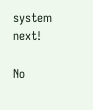system next!

No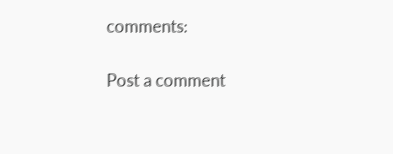comments:

Post a comment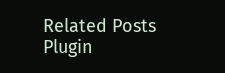Related Posts Plugin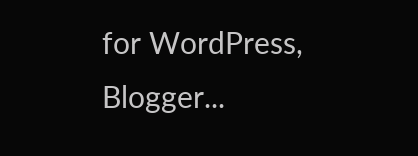for WordPress, Blogger...